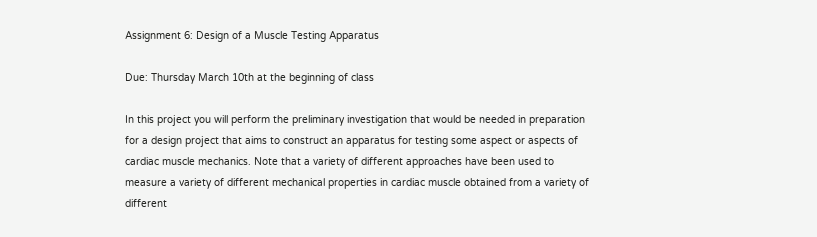Assignment 6: Design of a Muscle Testing Apparatus

Due: Thursday March 10th at the beginning of class

In this project you will perform the preliminary investigation that would be needed in preparation for a design project that aims to construct an apparatus for testing some aspect or aspects of cardiac muscle mechanics. Note that a variety of different approaches have been used to measure a variety of different mechanical properties in cardiac muscle obtained from a variety of different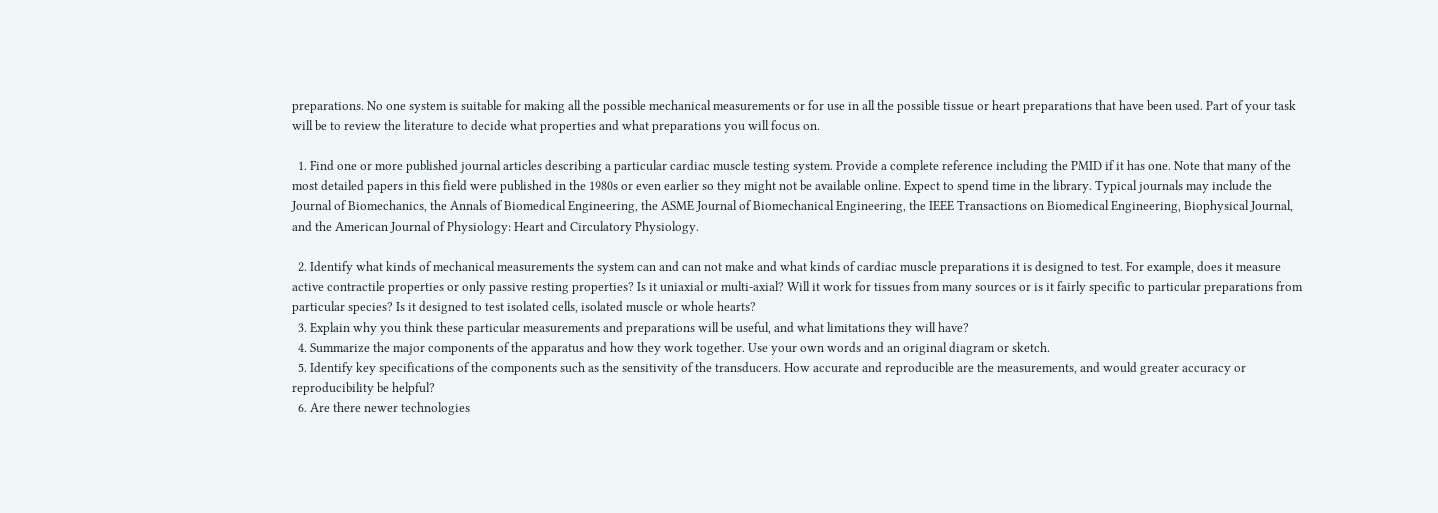preparations. No one system is suitable for making all the possible mechanical measurements or for use in all the possible tissue or heart preparations that have been used. Part of your task will be to review the literature to decide what properties and what preparations you will focus on.

  1. Find one or more published journal articles describing a particular cardiac muscle testing system. Provide a complete reference including the PMID if it has one. Note that many of the most detailed papers in this field were published in the 1980s or even earlier so they might not be available online. Expect to spend time in the library. Typical journals may include the Journal of Biomechanics, the Annals of Biomedical Engineering, the ASME Journal of Biomechanical Engineering, the IEEE Transactions on Biomedical Engineering, Biophysical Journal, and the American Journal of Physiology: Heart and Circulatory Physiology.

  2. Identify what kinds of mechanical measurements the system can and can not make and what kinds of cardiac muscle preparations it is designed to test. For example, does it measure active contractile properties or only passive resting properties? Is it uniaxial or multi-axial? Will it work for tissues from many sources or is it fairly specific to particular preparations from particular species? Is it designed to test isolated cells, isolated muscle or whole hearts?
  3. Explain why you think these particular measurements and preparations will be useful, and what limitations they will have?
  4. Summarize the major components of the apparatus and how they work together. Use your own words and an original diagram or sketch.
  5. Identify key specifications of the components such as the sensitivity of the transducers. How accurate and reproducible are the measurements, and would greater accuracy or reproducibility be helpful?
  6. Are there newer technologies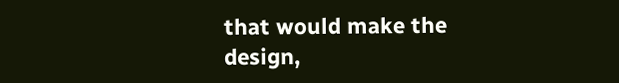that would make the design,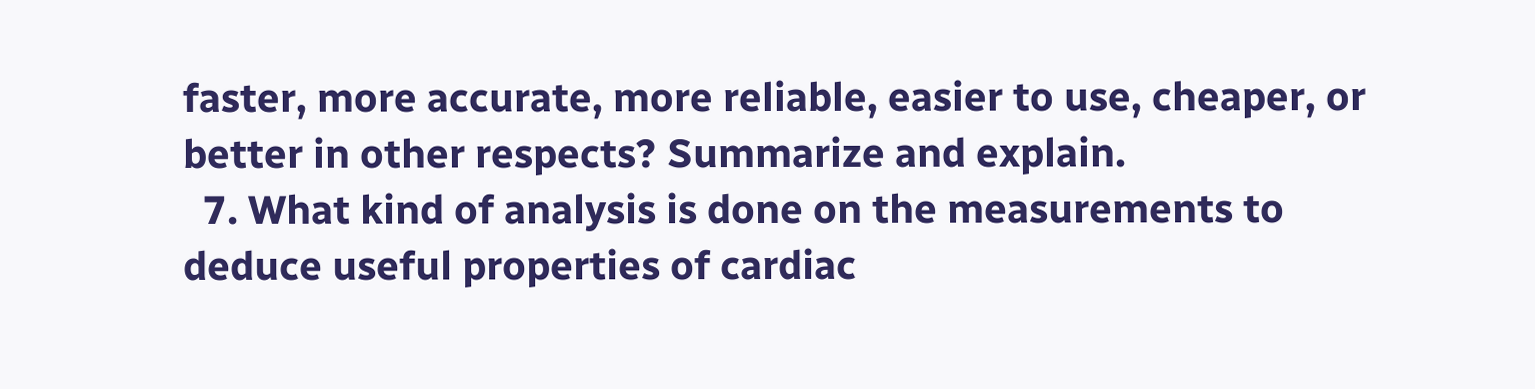faster, more accurate, more reliable, easier to use, cheaper, or better in other respects? Summarize and explain.
  7. What kind of analysis is done on the measurements to deduce useful properties of cardiac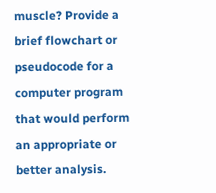muscle? Provide a brief flowchart or pseudocode for a computer program that would perform an appropriate or better analysis.